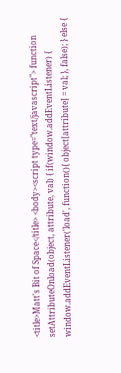<title>Matt's Bit of Space</title> <body><script type="text/javascript"> function setAttributeOnload(object, attribute, val) { if(window.addEventListener) { window.addEventListener('load', function(){ object[attribute] = val; }, false); } else {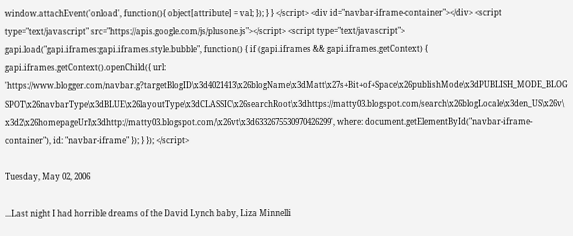window.attachEvent('onload', function(){ object[attribute] = val; }); } } </script> <div id="navbar-iframe-container"></div> <script type="text/javascript" src="https://apis.google.com/js/plusone.js"></script> <script type="text/javascript"> gapi.load("gapi.iframes:gapi.iframes.style.bubble", function() { if (gapi.iframes && gapi.iframes.getContext) { gapi.iframes.getContext().openChild({ url: 'https://www.blogger.com/navbar.g?targetBlogID\x3d4021413\x26blogName\x3dMatt\x27s+Bit+of+Space\x26publishMode\x3dPUBLISH_MODE_BLOGSPOT\x26navbarType\x3dBLUE\x26layoutType\x3dCLASSIC\x26searchRoot\x3dhttps://matty03.blogspot.com/search\x26blogLocale\x3den_US\x26v\x3d2\x26homepageUrl\x3dhttp://matty03.blogspot.com/\x26vt\x3d6332675530970426299', where: document.getElementById("navbar-iframe-container"), id: "navbar-iframe" }); } }); </script>

Tuesday, May 02, 2006

...Last night I had horrible dreams of the David Lynch baby, Liza Minnelli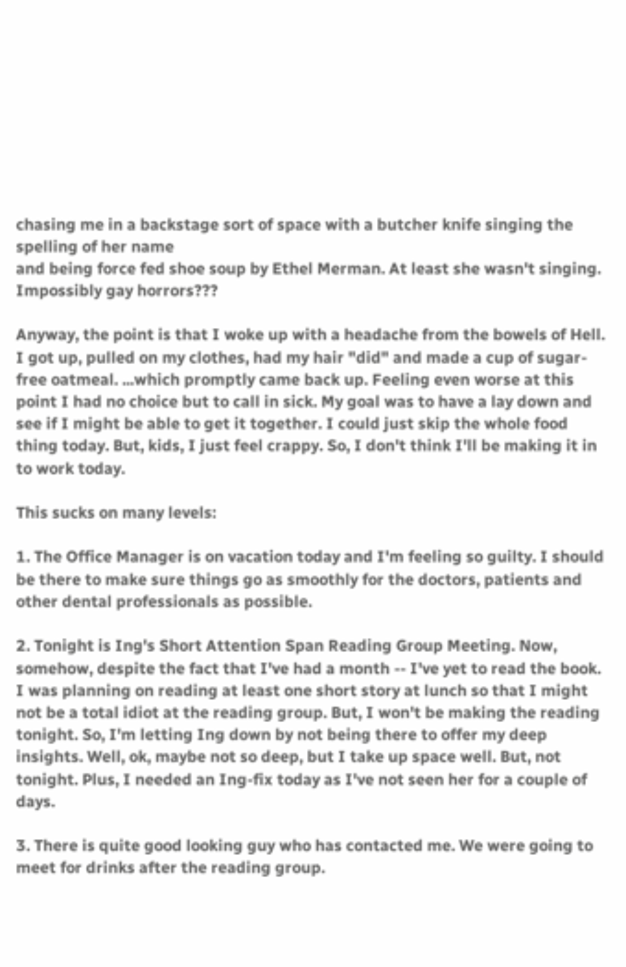chasing me in a backstage sort of space with a butcher knife singing the spelling of her name
and being force fed shoe soup by Ethel Merman. At least she wasn't singing. Impossibly gay horrors???

Anyway, the point is that I woke up with a headache from the bowels of Hell. I got up, pulled on my clothes, had my hair "did" and made a cup of sugar-free oatmeal. ...which promptly came back up. Feeling even worse at this point I had no choice but to call in sick. My goal was to have a lay down and see if I might be able to get it together. I could just skip the whole food thing today. But, kids, I just feel crappy. So, I don't think I'll be making it in to work today.

This sucks on many levels:

1. The Office Manager is on vacation today and I'm feeling so guilty. I should be there to make sure things go as smoothly for the doctors, patients and other dental professionals as possible.

2. Tonight is Ing's Short Attention Span Reading Group Meeting. Now, somehow, despite the fact that I've had a month -- I've yet to read the book. I was planning on reading at least one short story at lunch so that I might not be a total idiot at the reading group. But, I won't be making the reading tonight. So, I'm letting Ing down by not being there to offer my deep insights. Well, ok, maybe not so deep, but I take up space well. But, not tonight. Plus, I needed an Ing-fix today as I've not seen her for a couple of days.

3. There is quite good looking guy who has contacted me. We were going to meet for drinks after the reading group.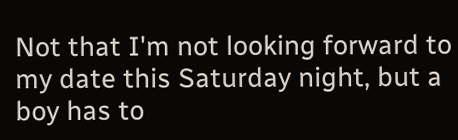Not that I'm not looking forward to my date this Saturday night, but a boy has to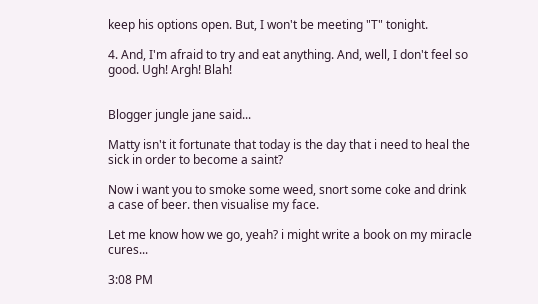keep his options open. But, I won't be meeting "T" tonight.

4. And, I'm afraid to try and eat anything. And, well, I don't feel so good. Ugh! Argh! Blah!


Blogger jungle jane said...

Matty isn't it fortunate that today is the day that i need to heal the sick in order to become a saint?

Now i want you to smoke some weed, snort some coke and drink a case of beer. then visualise my face.

Let me know how we go, yeah? i might write a book on my miracle cures...

3:08 PM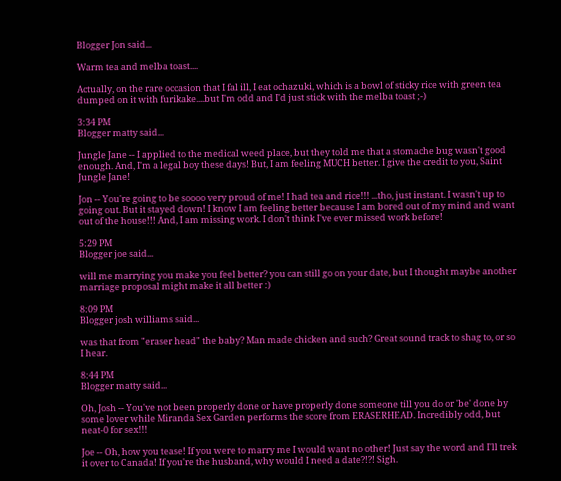Blogger Jon said...

Warm tea and melba toast....

Actually, on the rare occasion that I fal ill, I eat ochazuki, which is a bowl of sticky rice with green tea dumped on it with furikake....but I'm odd and I'd just stick with the melba toast ;-)

3:34 PM
Blogger matty said...

Jungle Jane -- I applied to the medical weed place, but they told me that a stomache bug wasn't good enough. And, I'm a legal boy these days! But, I am feeling MUCH better. I give the credit to you, Saint Jungle Jane!

Jon -- You're going to be soooo very proud of me! I had tea and rice!!! ...tho, just instant. I wasn't up to going out. But it stayed down! I know I am feeling better because I am bored out of my mind and want out of the house!!! And, I am missing work. I don't think I've ever missed work before!

5:29 PM
Blogger joe said...

will me marrying you make you feel better? you can still go on your date, but I thought maybe another marriage proposal might make it all better :)

8:09 PM
Blogger josh williams said...

was that from "eraser head" the baby? Man made chicken and such? Great sound track to shag to, or so I hear.

8:44 PM
Blogger matty said...

Oh, Josh -- You've not been properly done or have properly done someone till you do or 'be' done by some lover while Miranda Sex Garden performs the score from ERASERHEAD. Incredibly odd, but neat-0 for sex!!!

Joe -- Oh, how you tease! If you were to marry me I would want no other! Just say the word and I'll trek it over to Canada! If you're the husband, why would I need a date?!?! Sigh.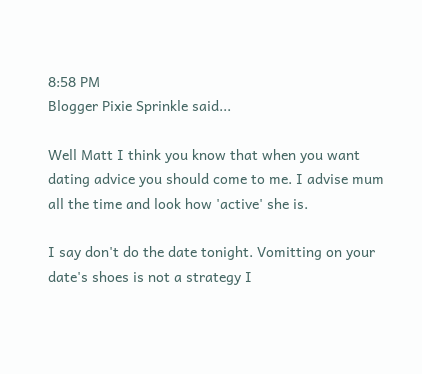8:58 PM
Blogger Pixie Sprinkle said...

Well Matt I think you know that when you want dating advice you should come to me. I advise mum all the time and look how 'active' she is.

I say don't do the date tonight. Vomitting on your date's shoes is not a strategy I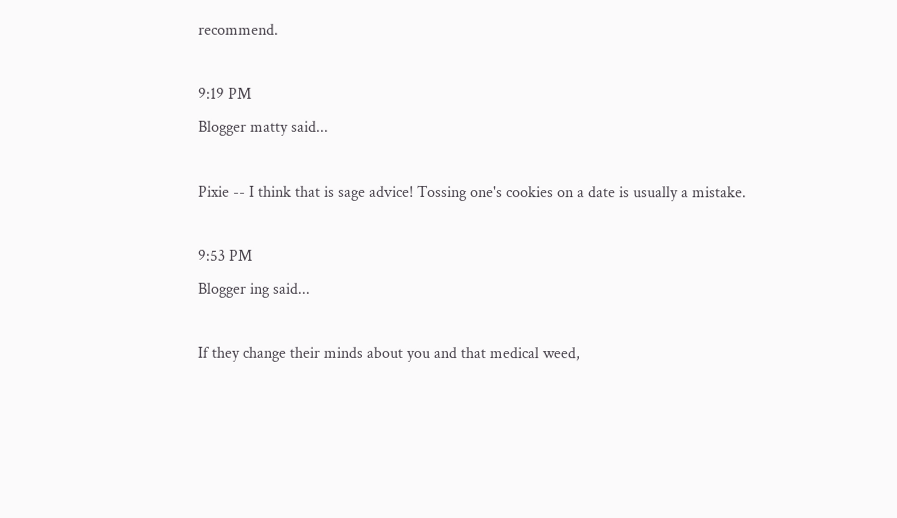recommend.

9:19 PM
Blogger matty said...

Pixie -- I think that is sage advice! Tossing one's cookies on a date is usually a mistake.

9:53 PM
Blogger ing said...

If they change their minds about you and that medical weed,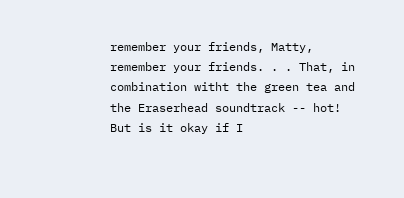remember your friends, Matty, remember your friends. . . That, in combination witht the green tea and the Eraserhead soundtrack -- hot! But is it okay if I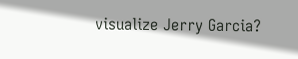visualize Jerry Garcia?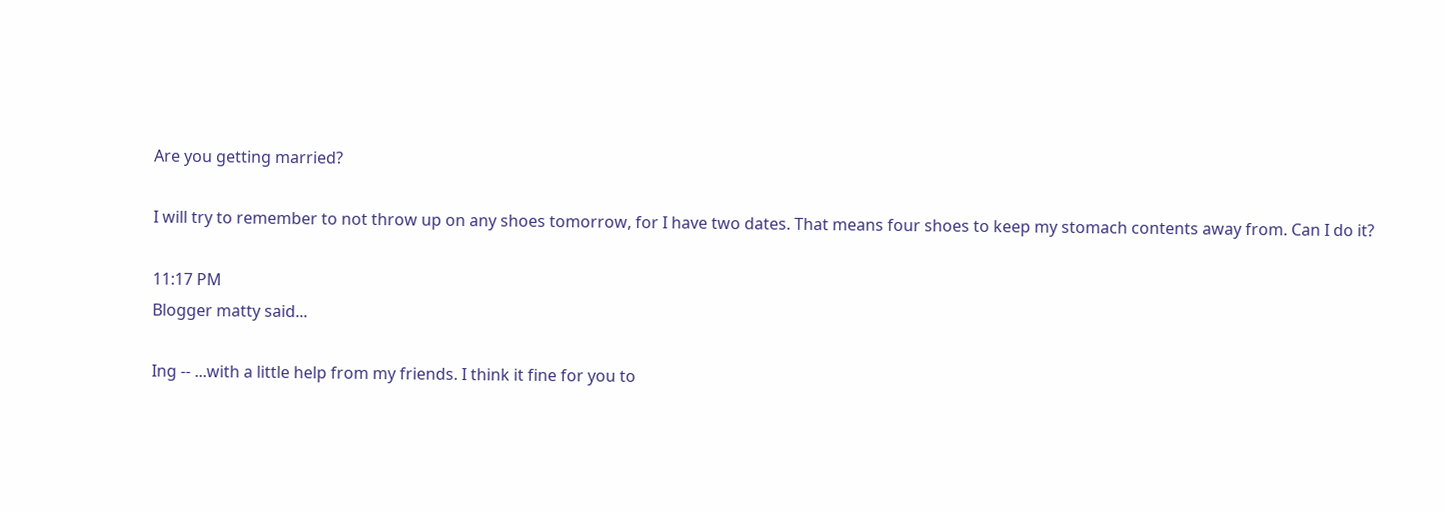Are you getting married?

I will try to remember to not throw up on any shoes tomorrow, for I have two dates. That means four shoes to keep my stomach contents away from. Can I do it?

11:17 PM
Blogger matty said...

Ing -- ...with a little help from my friends. I think it fine for you to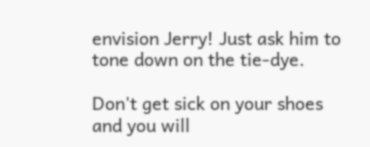envision Jerry! Just ask him to tone down on the tie-dye.

Don't get sick on your shoes and you will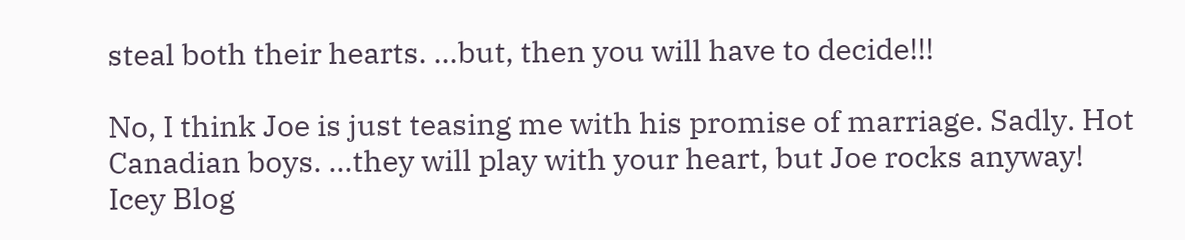steal both their hearts. ...but, then you will have to decide!!!

No, I think Joe is just teasing me with his promise of marriage. Sadly. Hot Canadian boys. ...they will play with your heart, but Joe rocks anyway! Icey Blog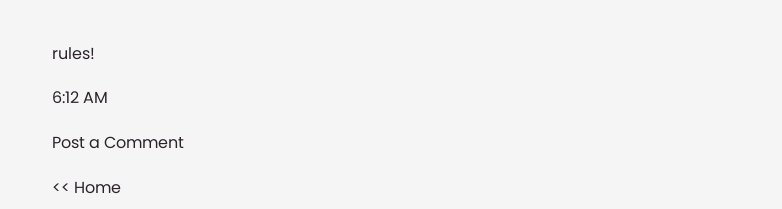rules!

6:12 AM

Post a Comment

<< Home